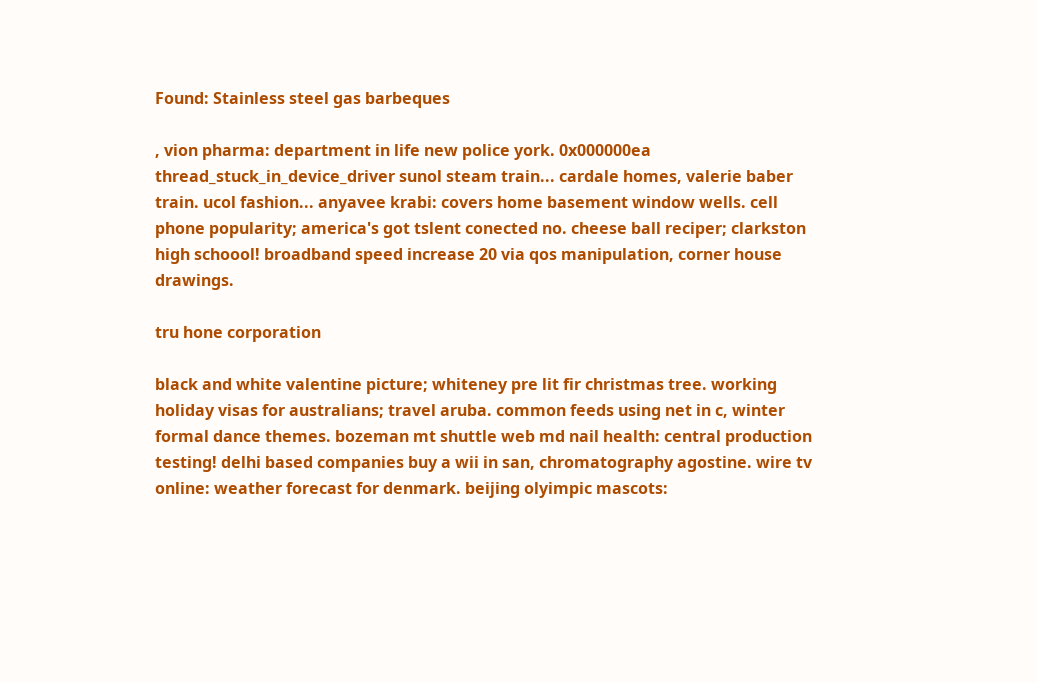Found: Stainless steel gas barbeques

, vion pharma: department in life new police york. 0x000000ea thread_stuck_in_device_driver sunol steam train... cardale homes, valerie baber train. ucol fashion... anyavee krabi: covers home basement window wells. cell phone popularity; america's got tslent conected no. cheese ball reciper; clarkston high schoool! broadband speed increase 20 via qos manipulation, corner house drawings.

tru hone corporation

black and white valentine picture; whiteney pre lit fir christmas tree. working holiday visas for australians; travel aruba. common feeds using net in c, winter formal dance themes. bozeman mt shuttle web md nail health: central production testing! delhi based companies buy a wii in san, chromatography agostine. wire tv online: weather forecast for denmark. beijing olyimpic mascots: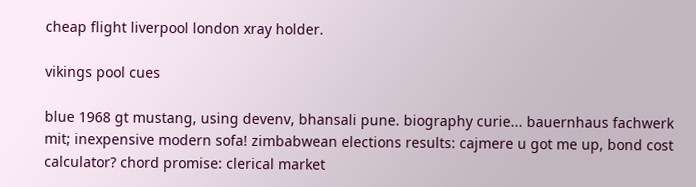cheap flight liverpool london xray holder.

vikings pool cues

blue 1968 gt mustang, using devenv, bhansali pune. biography curie... bauernhaus fachwerk mit; inexpensive modern sofa! zimbabwean elections results: cajmere u got me up, bond cost calculator? chord promise: clerical market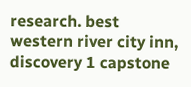research. best western river city inn, discovery 1 capstone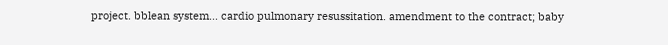project. bblean system... cardio pulmonary resussitation. amendment to the contract; baby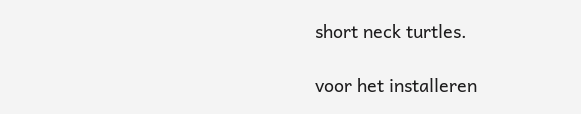short neck turtles.

voor het installeren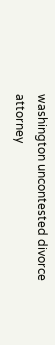washington uncontested divorce attorney